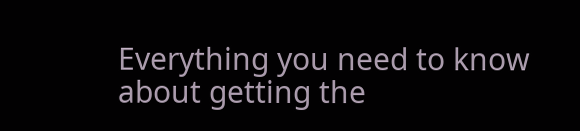Everything you need to know about getting the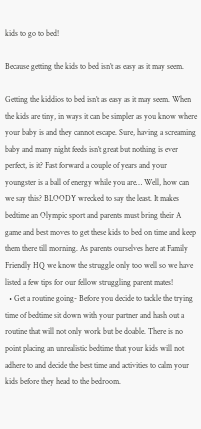kids to go to bed!

Because getting the kids to bed isn’t as easy as it may seem.

Getting the kiddios to bed isn’t as easy as it may seem. When the kids are tiny, in ways it can be simpler as you know where your baby is and they cannot escape. Sure, having a screaming baby and many night feeds isn’t great but nothing is ever perfect, is it? Fast forward a couple of years and your youngster is a ball of energy while you are… Well, how can we say this? BLOODY wrecked to say the least. It makes bedtime an Olympic sport and parents must bring their A game and best moves to get these kids to bed on time and keep them there till morning. As parents ourselves here at Family Friendly HQ we know the struggle only too well so we have listed a few tips for our fellow struggling parent mates!
  • Get a routine going- Before you decide to tackle the trying time of bedtime sit down with your partner and hash out a routine that will not only work but be doable. There is no point placing an unrealistic bedtime that your kids will not adhere to and decide the best time and activities to calm your kids before they head to the bedroom.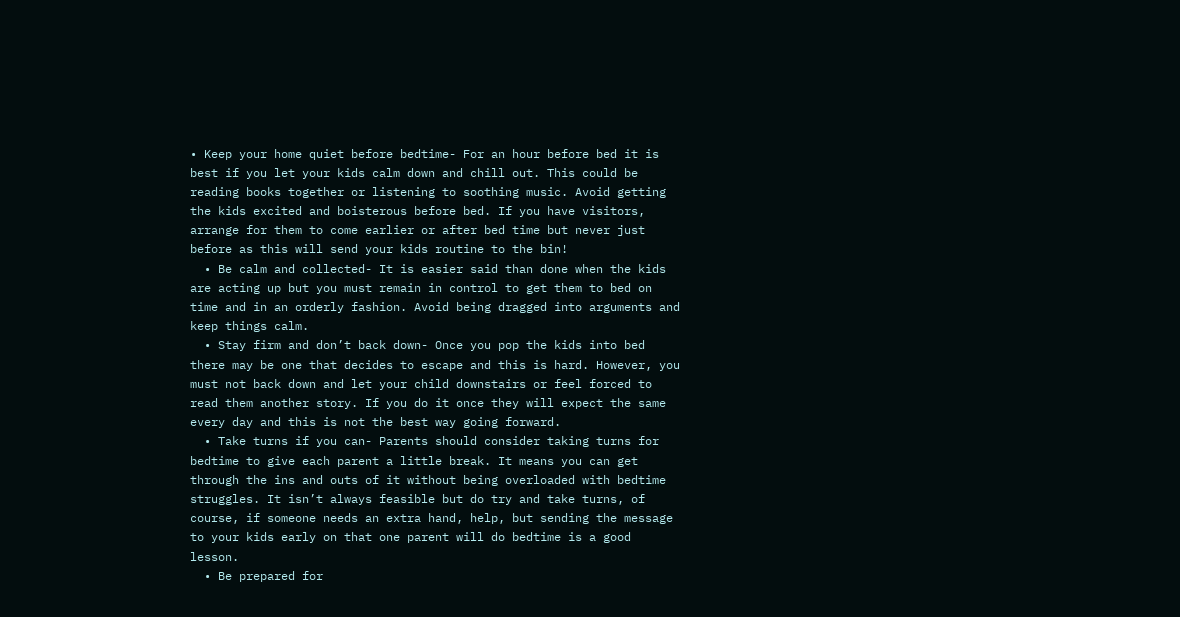• Keep your home quiet before bedtime- For an hour before bed it is best if you let your kids calm down and chill out. This could be reading books together or listening to soothing music. Avoid getting the kids excited and boisterous before bed. If you have visitors, arrange for them to come earlier or after bed time but never just before as this will send your kids routine to the bin!
  • Be calm and collected- It is easier said than done when the kids are acting up but you must remain in control to get them to bed on time and in an orderly fashion. Avoid being dragged into arguments and keep things calm.
  • Stay firm and don’t back down- Once you pop the kids into bed there may be one that decides to escape and this is hard. However, you must not back down and let your child downstairs or feel forced to read them another story. If you do it once they will expect the same every day and this is not the best way going forward.
  • Take turns if you can- Parents should consider taking turns for bedtime to give each parent a little break. It means you can get through the ins and outs of it without being overloaded with bedtime struggles. It isn’t always feasible but do try and take turns, of course, if someone needs an extra hand, help, but sending the message to your kids early on that one parent will do bedtime is a good lesson.
  • Be prepared for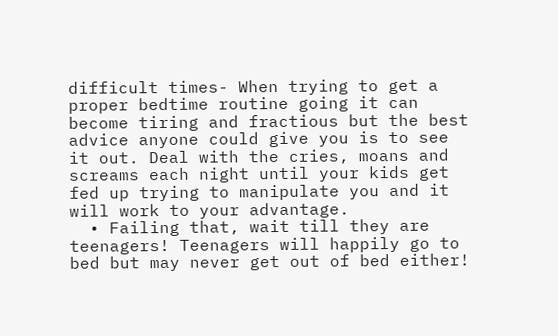difficult times- When trying to get a proper bedtime routine going it can become tiring and fractious but the best advice anyone could give you is to see it out. Deal with the cries, moans and screams each night until your kids get fed up trying to manipulate you and it will work to your advantage.
  • Failing that, wait till they are teenagers! Teenagers will happily go to bed but may never get out of bed either!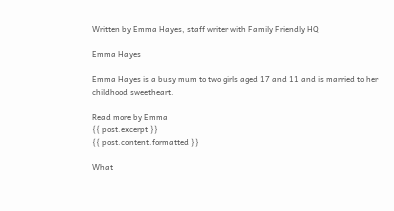Written by Emma Hayes, staff writer with Family Friendly HQ

Emma Hayes

Emma Hayes is a busy mum to two girls aged 17 and 11 and is married to her childhood sweetheart.

Read more by Emma
{{ post.excerpt }}
{{ post.content.formatted }}

What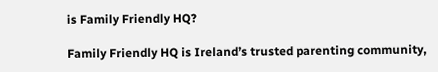is Family Friendly HQ?

Family Friendly HQ is Ireland’s trusted parenting community,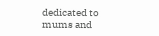dedicated to mums and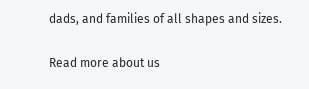dads, and families of all shapes and sizes.

Read more about us